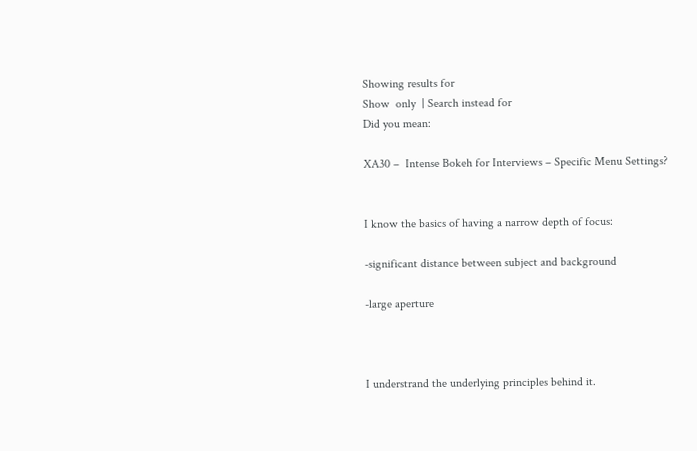Showing results for
Show  only  | Search instead for
Did you mean:

XA30 –  Intense Bokeh for Interviews – Specific Menu Settings?


I know the basics of having a narrow depth of focus:

-significant distance between subject and background

-large aperture



I understrand the underlying principles behind it.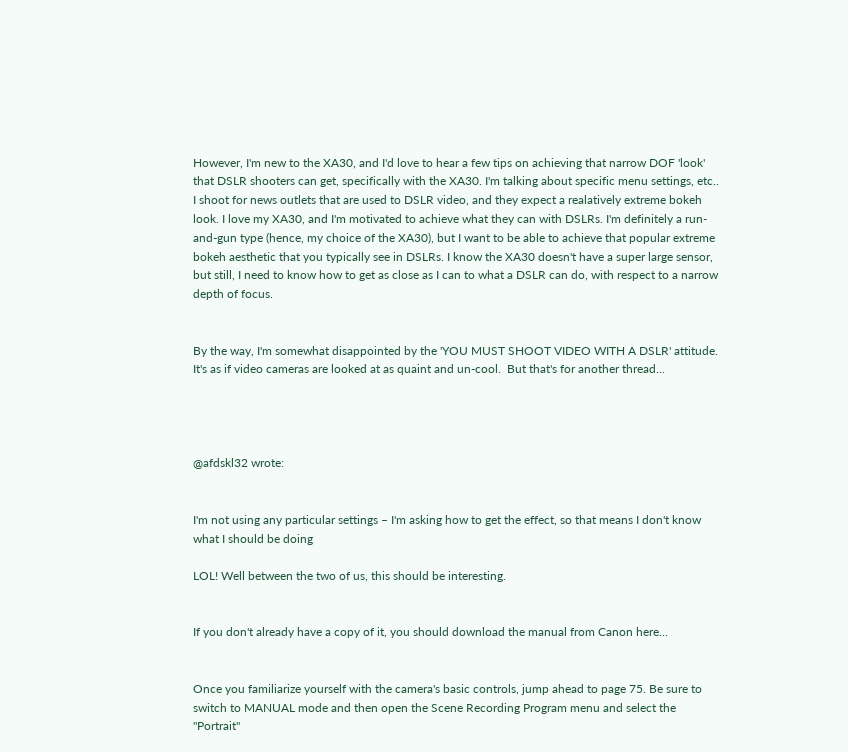However, I'm new to the XA30, and I'd love to hear a few tips on achieving that narrow DOF 'look' that DSLR shooters can get, specifically with the XA30. I'm talking about specific menu settings, etc.. I shoot for news outlets that are used to DSLR video, and they expect a realatively extreme bokeh look. I love my XA30, and I'm motivated to achieve what they can with DSLRs. I'm definitely a run-and-gun type (hence, my choice of the XA30), but I want to be able to achieve that popular extreme bokeh aesthetic that you typically see in DSLRs. I know the XA30 doesn't have a super large sensor, but still, I need to know how to get as close as I can to what a DSLR can do, with respect to a narrow depth of focus.


By the way, I'm somewhat disappointed by the 'YOU MUST SHOOT VIDEO WITH A DSLR' attitude. It's as if video cameras are looked at as quaint and un-cool.  But that's for another thread...




@afdskl32 wrote:


I'm not using any particular settings – I'm asking how to get the effect, so that means I don't know what I should be doing

LOL! Well between the two of us, this should be interesting.


If you don't already have a copy of it, you should download the manual from Canon here...


Once you familiarize yourself with the camera's basic controls, jump ahead to page 75. Be sure to switch to MANUAL mode and then open the Scene Recording Program menu and select the "Portrait"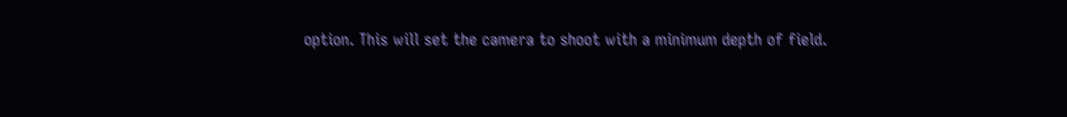option. This will set the camera to shoot with a minimum depth of field.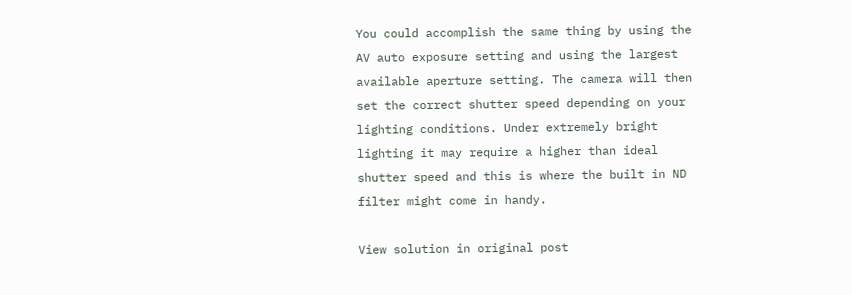You could accomplish the same thing by using the AV auto exposure setting and using the largest available aperture setting. The camera will then set the correct shutter speed depending on your lighting conditions. Under extremely bright lighting it may require a higher than ideal shutter speed and this is where the built in ND filter might come in handy.

View solution in original post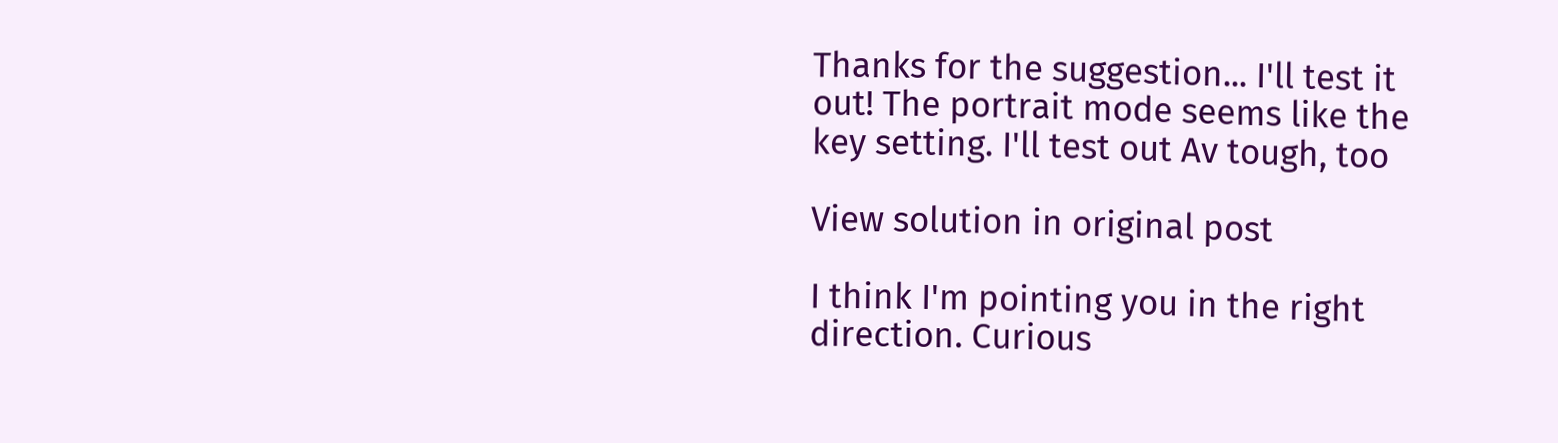Thanks for the suggestion... I'll test it out! The portrait mode seems like the key setting. I'll test out Av tough, too

View solution in original post

I think I'm pointing you in the right direction. Curious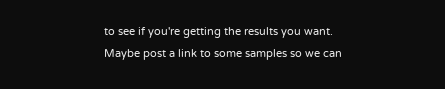to see if you're getting the results you want. Maybe post a link to some samples so we can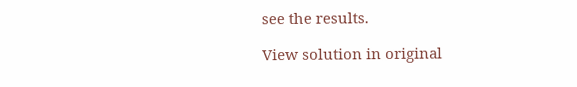see the results.

View solution in original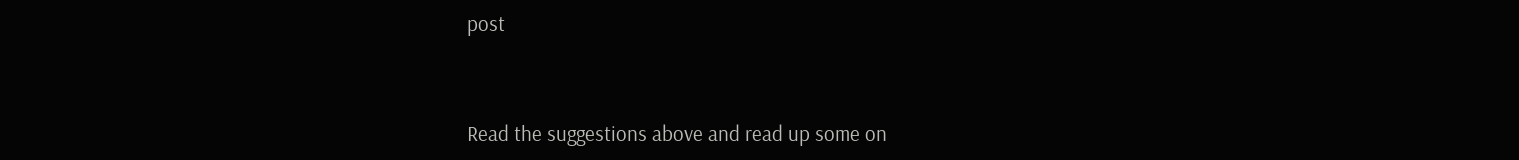post


Read the suggestions above and read up some on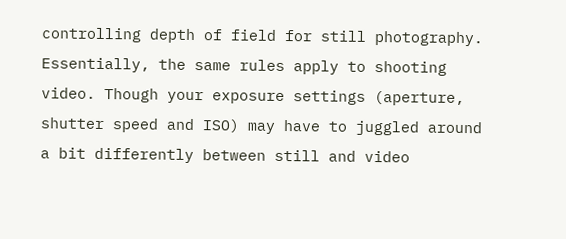controlling depth of field for still photography. Essentially, the same rules apply to shooting video. Though your exposure settings (aperture, shutter speed and ISO) may have to juggled around a bit differently between still and video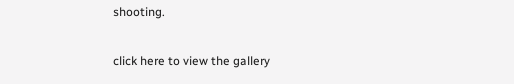shooting.

click here to view the gallery